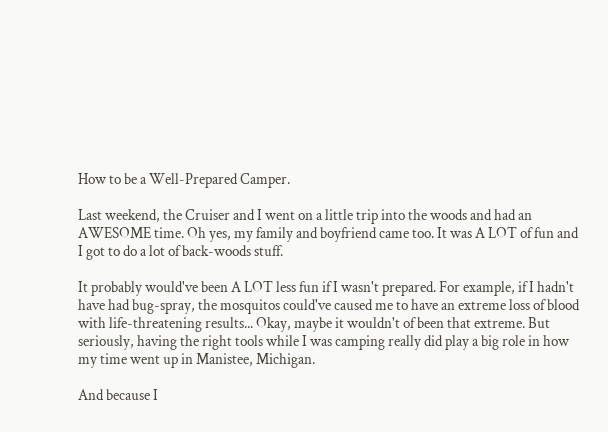How to be a Well-Prepared Camper.

Last weekend, the Cruiser and I went on a little trip into the woods and had an AWESOME time. Oh yes, my family and boyfriend came too. It was A LOT of fun and I got to do a lot of back-woods stuff.

It probably would've been A LOT less fun if I wasn't prepared. For example, if I hadn't have had bug-spray, the mosquitos could've caused me to have an extreme loss of blood with life-threatening results... Okay, maybe it wouldn't of been that extreme. But seriously, having the right tools while I was camping really did play a big role in how my time went up in Manistee, Michigan.

And because I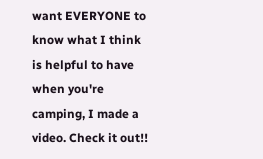want EVERYONE to know what I think is helpful to have when you're camping, I made a video. Check it out!!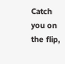Catch you on the flip,